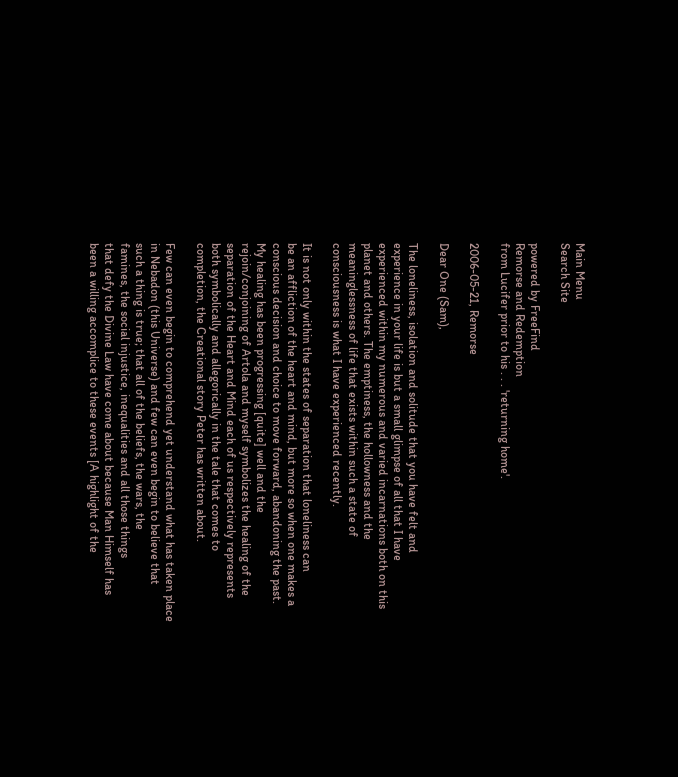Main Menu
Search Site

powered by FreeFind
Remorse and Redemption
from Lucifer prior to his . . . 'returning home'.

2006-05-21, Remorse

Dear One (Sam),

The loneliness, isolation and solitude that you have felt and
experience in your life is but a small glimpse of all that I have
experienced within my numerous and varied incarnations both on this
planet and others. The emptiness, the hollowness and the
meaninglessness of life that exists within such a state of
consciousness is what I have experienced recently.

It is not only within the states of separation that loneliness can
be an affliction of the heart and mind, but more so when one makes a
conscious decision and choice to move forward, abandoning the past.
My healing has been progressing [quite] well and the
rejoin/conjoining of Artola and myself symbolizes the healing of the
separation of the Heart and Mind each of us respectively represents
both symbolically and allegorically in the tale that comes to
completion, the Creational story Peter has written about.

Few can even begin to comprehend yet understand what has taken place
in Nebadon (this Universe) and few can even begin to believe that
such a thing is true; that all of the beliefs, the wars, the
famines, the social injustice, inequalities and all those things
that defy the Divine Law have come about because Man Himself has
been a willing accomplice to these events [A highlight of the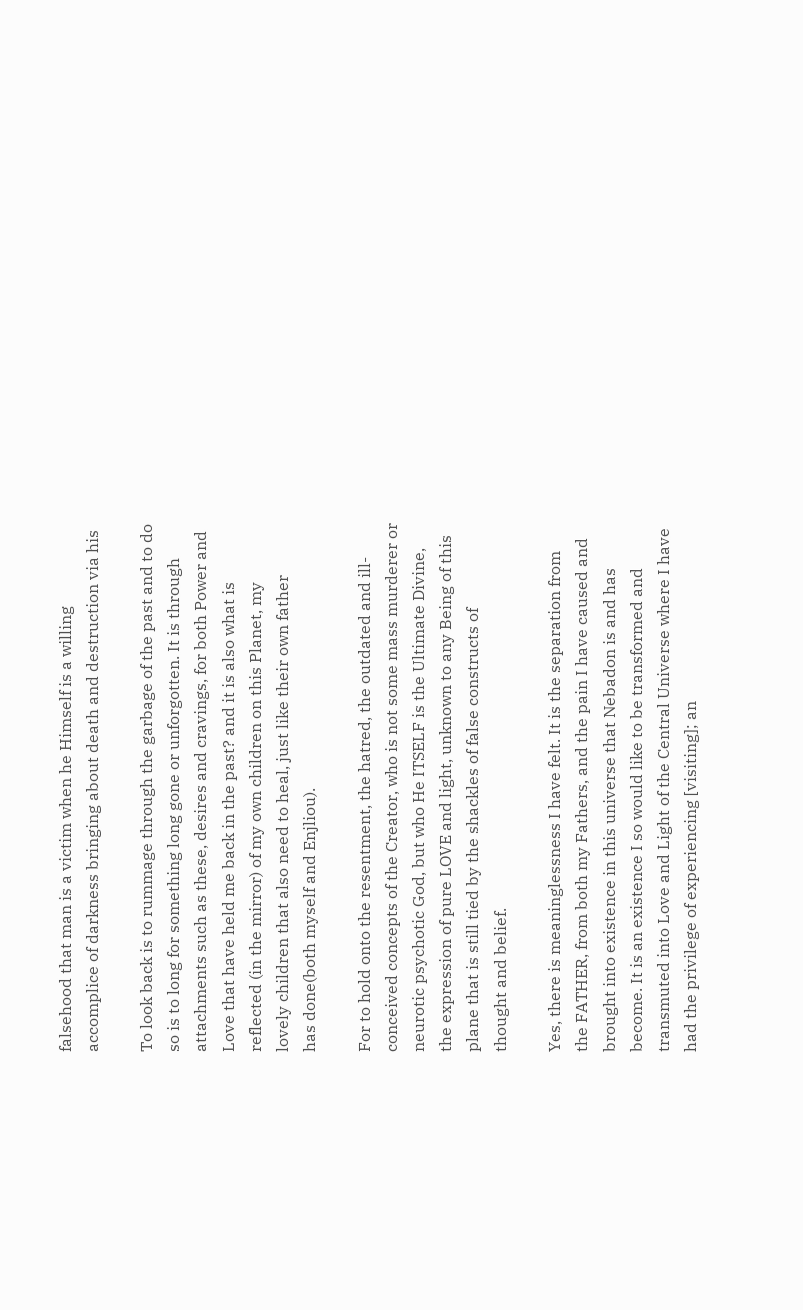falsehood that man is a victim when he Himself is a willing
accomplice of darkness bringing about death and destruction via his

To look back is to rummage through the garbage of the past and to do
so is to long for something long gone or unforgotten. It is through
attachments such as these, desires and cravings, for both Power and
Love that have held me back in the past? and it is also what is
reflected (in the mirror) of my own children on this Planet, my
lovely children that also need to heal, just like their own father
has done(both myself and Enjliou).

For to hold onto the resentment, the hatred, the outdated and ill-
conceived concepts of the Creator, who is not some mass murderer or
neurotic psychotic God, but who He ITSELF is the Ultimate Divine,
the expression of pure LOVE and light, unknown to any Being of this
plane that is still tied by the shackles of false constructs of
thought and belief.

Yes, there is meaninglessness I have felt. It is the separation from
the FATHER, from both my Fathers, and the pain I have caused and
brought into existence in this universe that Nebadon is and has
become. It is an existence I so would like to be transformed and
transmuted into Love and Light of the Central Universe where I have
had the privilege of experiencing [visiting]; an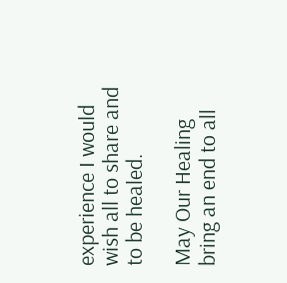experience I would
wish all to share and to be healed.

May Our Healing bring an end to all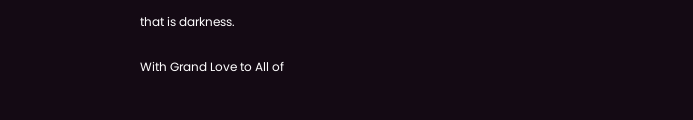that is darkness.

With Grand Love to All of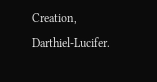Creation, Darthiel-Lucifer.